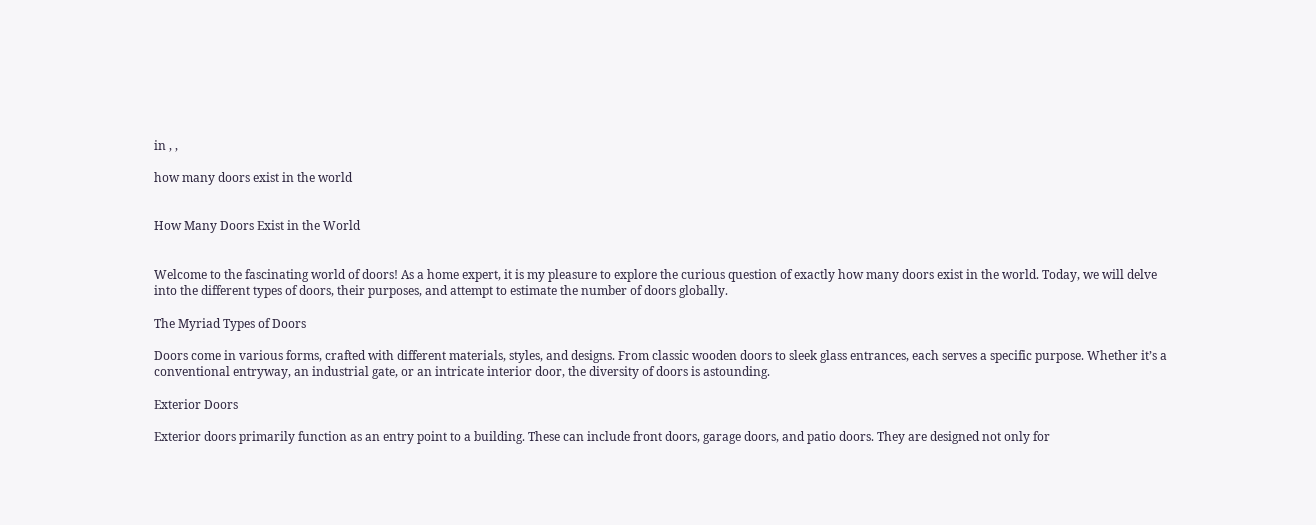in , ,

how many doors exist in the world


How Many Doors Exist in the World


Welcome to the fascinating world of doors! As a home expert, it is my pleasure to explore the curious question of exactly how many doors exist in the world. Today, we will delve into the different types of doors, their purposes, and attempt to estimate the number of doors globally.

The Myriad Types of Doors

Doors come in various forms, crafted with different materials, styles, and designs. From classic wooden doors to sleek glass entrances, each serves a specific purpose. Whether it’s a conventional entryway, an industrial gate, or an intricate interior door, the diversity of doors is astounding.

Exterior Doors

Exterior doors primarily function as an entry point to a building. These can include front doors, garage doors, and patio doors. They are designed not only for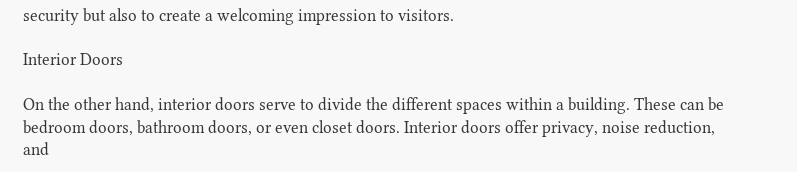security but also to create a welcoming impression to visitors.

Interior Doors

On the other hand, interior doors serve to divide the different spaces within a building. These can be bedroom doors, bathroom doors, or even closet doors. Interior doors offer privacy, noise reduction, and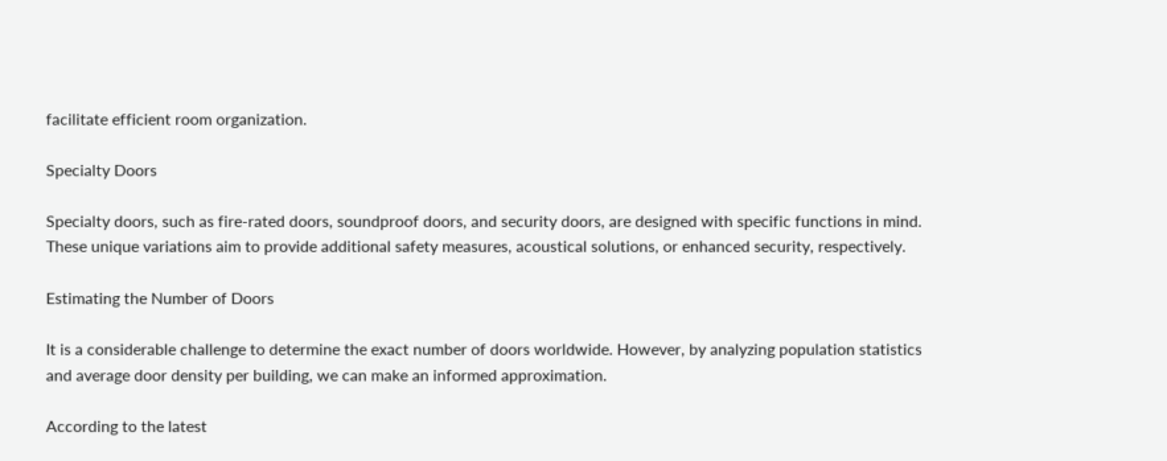facilitate efficient room organization.

Specialty Doors

Specialty doors, such as fire-rated doors, soundproof doors, and security doors, are designed with specific functions in mind. These unique variations aim to provide additional safety measures, acoustical solutions, or enhanced security, respectively.

Estimating the Number of Doors

It is a considerable challenge to determine the exact number of doors worldwide. However, by analyzing population statistics and average door density per building, we can make an informed approximation.

According to the latest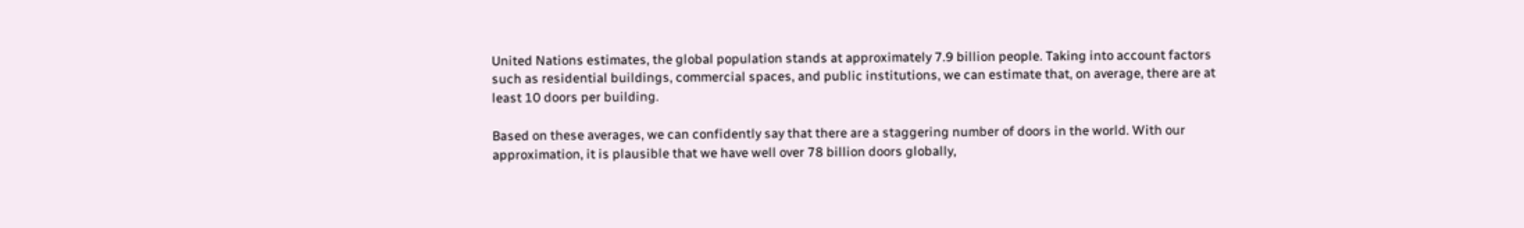United Nations estimates, the global population stands at approximately 7.9 billion people. Taking into account factors such as residential buildings, commercial spaces, and public institutions, we can estimate that, on average, there are at least 10 doors per building.

Based on these averages, we can confidently say that there are a staggering number of doors in the world. With our approximation, it is plausible that we have well over 78 billion doors globally,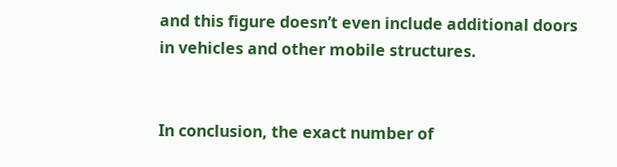and this figure doesn’t even include additional doors in vehicles and other mobile structures.


In conclusion, the exact number of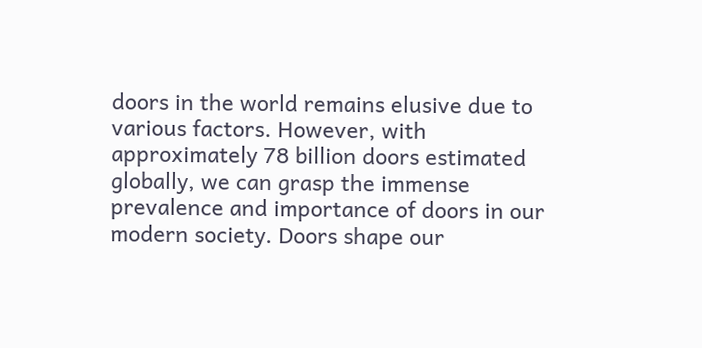doors in the world remains elusive due to various factors. However, with approximately 78 billion doors estimated globally, we can grasp the immense prevalence and importance of doors in our modern society. Doors shape our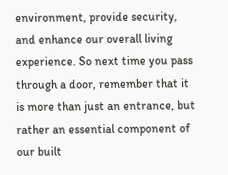environment, provide security, and enhance our overall living experience. So next time you pass through a door, remember that it is more than just an entrance, but rather an essential component of our built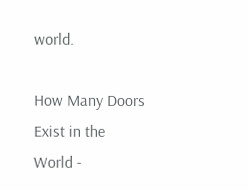world.

How Many Doors Exist in the World -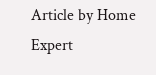Article by Home Expert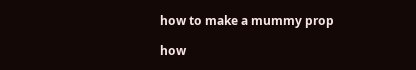how to make a mummy prop

how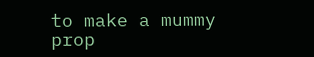to make a mummy prop